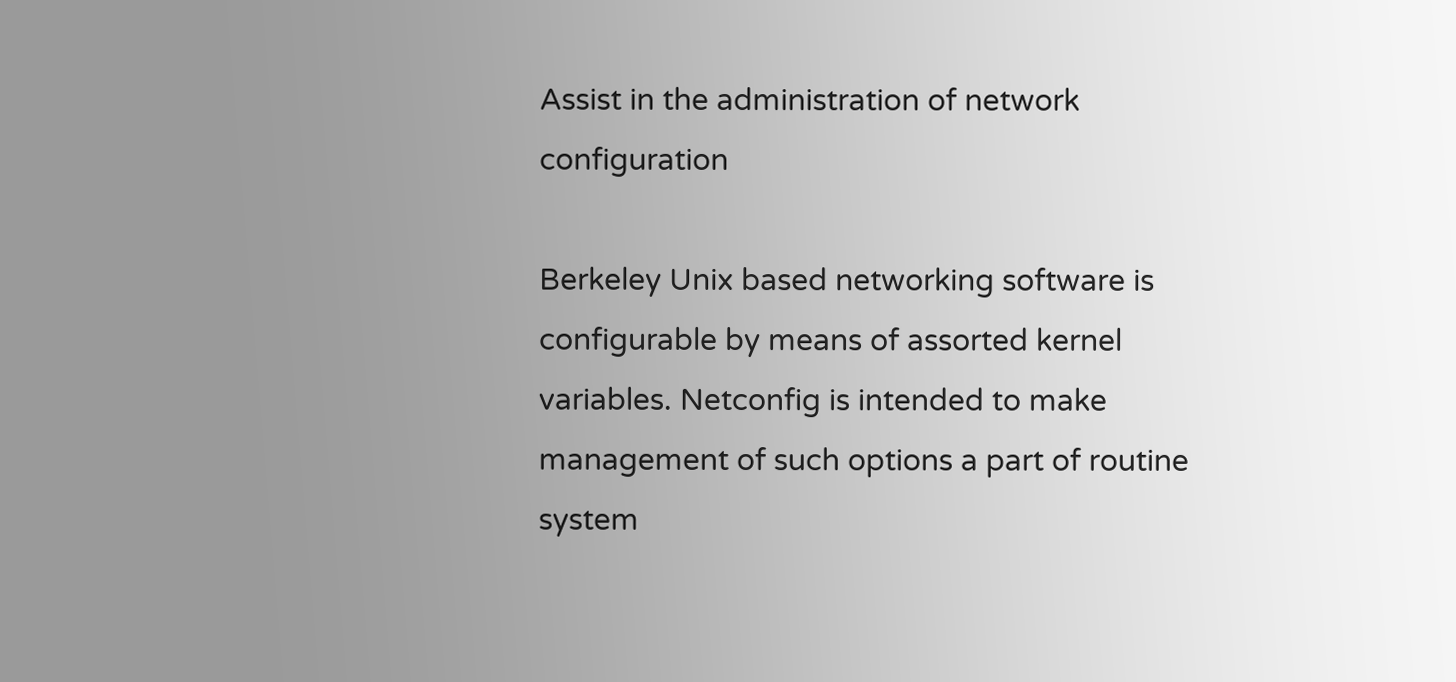Assist in the administration of network configuration

Berkeley Unix based networking software is configurable by means of assorted kernel variables. Netconfig is intended to make management of such options a part of routine system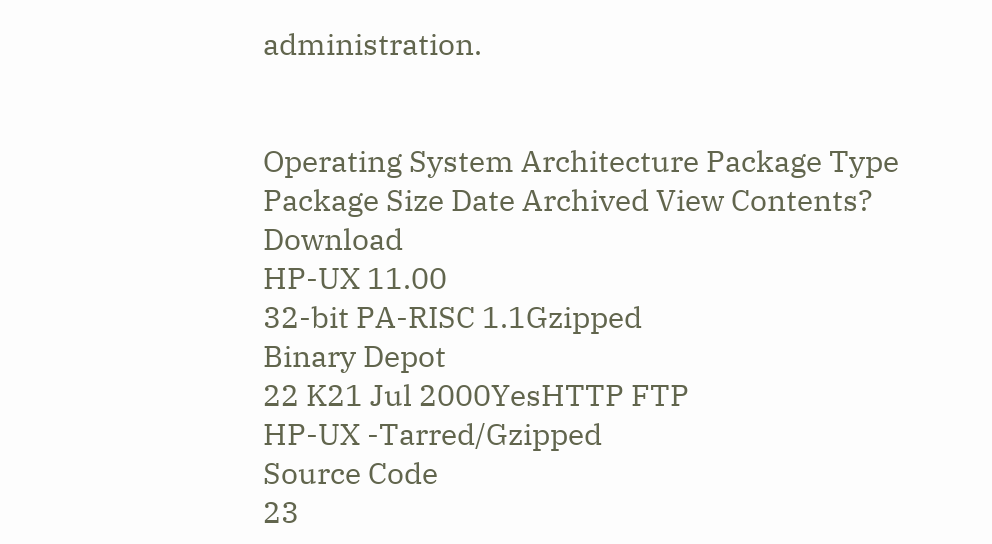administration.


Operating System Architecture Package Type Package Size Date Archived View Contents? Download
HP-UX 11.00
32-bit PA-RISC 1.1Gzipped
Binary Depot
22 K21 Jul 2000YesHTTP FTP
HP-UX -Tarred/Gzipped
Source Code
23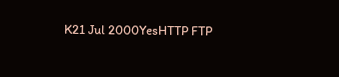K21 Jul 2000YesHTTP FTP